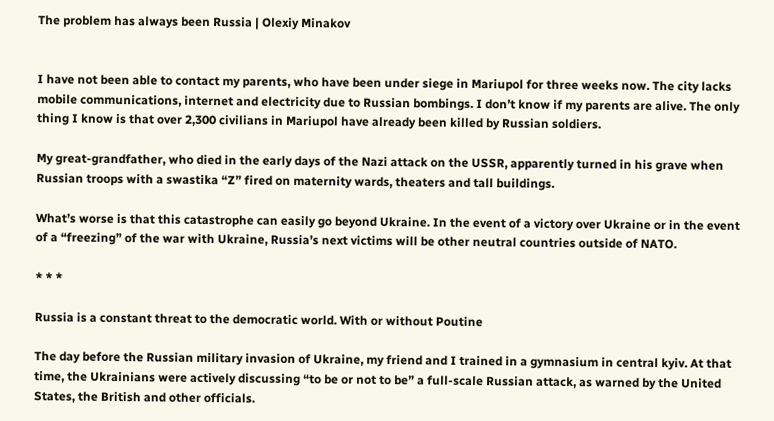The problem has always been Russia | Olexiy Minakov


I have not been able to contact my parents, who have been under siege in Mariupol for three weeks now. The city lacks mobile communications, internet and electricity due to Russian bombings. I don’t know if my parents are alive. The only thing I know is that over 2,300 civilians in Mariupol have already been killed by Russian soldiers.

My great-grandfather, who died in the early days of the Nazi attack on the USSR, apparently turned in his grave when Russian troops with a swastika “Z” fired on maternity wards, theaters and tall buildings.

What’s worse is that this catastrophe can easily go beyond Ukraine. In the event of a victory over Ukraine or in the event of a “freezing” of the war with Ukraine, Russia’s next victims will be other neutral countries outside of NATO.

* * *

Russia is a constant threat to the democratic world. With or without Poutine

The day before the Russian military invasion of Ukraine, my friend and I trained in a gymnasium in central kyiv. At that time, the Ukrainians were actively discussing “to be or not to be” a full-scale Russian attack, as warned by the United States, the British and other officials.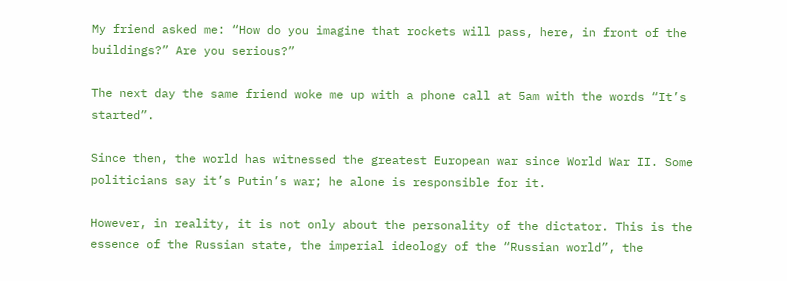My friend asked me: “How do you imagine that rockets will pass, here, in front of the buildings?” Are you serious?”

The next day the same friend woke me up with a phone call at 5am with the words “It’s started”.

Since then, the world has witnessed the greatest European war since World War II. Some politicians say it’s Putin’s war; he alone is responsible for it.

However, in reality, it is not only about the personality of the dictator. This is the essence of the Russian state, the imperial ideology of the “Russian world”, the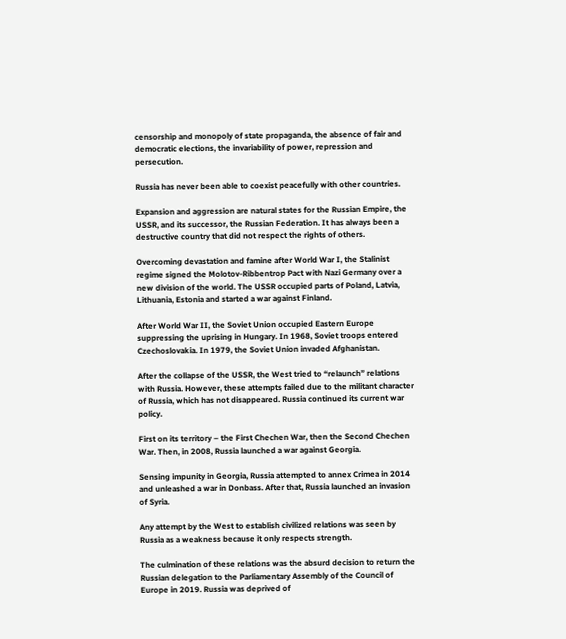censorship and monopoly of state propaganda, the absence of fair and democratic elections, the invariability of power, repression and persecution.

Russia has never been able to coexist peacefully with other countries.

Expansion and aggression are natural states for the Russian Empire, the USSR, and its successor, the Russian Federation. It has always been a destructive country that did not respect the rights of others.

Overcoming devastation and famine after World War I, the Stalinist regime signed the Molotov-Ribbentrop Pact with Nazi Germany over a new division of the world. The USSR occupied parts of Poland, Latvia, Lithuania, Estonia and started a war against Finland.

After World War II, the Soviet Union occupied Eastern Europe suppressing the uprising in Hungary. In 1968, Soviet troops entered Czechoslovakia. In 1979, the Soviet Union invaded Afghanistan.

After the collapse of the USSR, the West tried to “relaunch” relations with Russia. However, these attempts failed due to the militant character of Russia, which has not disappeared. Russia continued its current war policy.

First on its territory – the First Chechen War, then the Second Chechen War. Then, in 2008, Russia launched a war against Georgia.

Sensing impunity in Georgia, Russia attempted to annex Crimea in 2014 and unleashed a war in Donbass. After that, Russia launched an invasion of Syria.

Any attempt by the West to establish civilized relations was seen by Russia as a weakness because it only respects strength.

The culmination of these relations was the absurd decision to return the Russian delegation to the Parliamentary Assembly of the Council of Europe in 2019. Russia was deprived of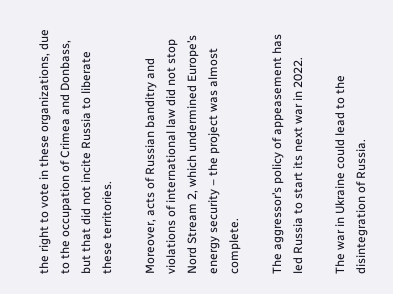the right to vote in these organizations, due to the occupation of Crimea and Donbass, but that did not incite Russia to liberate these territories.

Moreover, acts of Russian banditry and violations of international law did not stop Nord Stream 2, which undermined Europe’s energy security – the project was almost complete.

The aggressor’s policy of appeasement has led Russia to start its next war in 2022.

The war in Ukraine could lead to the disintegration of Russia.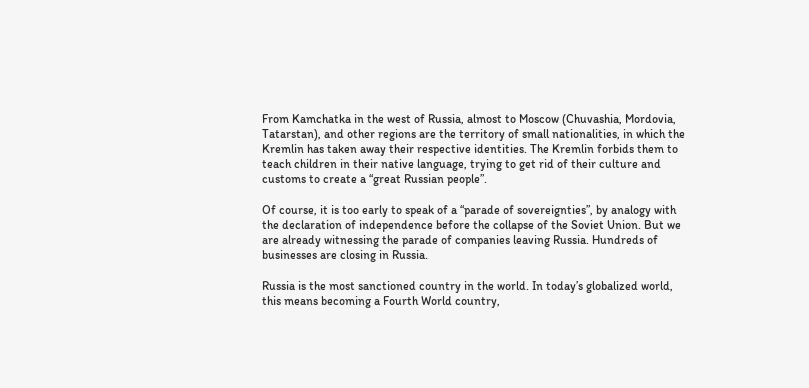From Kamchatka in the west of Russia, almost to Moscow (Chuvashia, Mordovia, Tatarstan), and other regions are the territory of small nationalities, in which the Kremlin has taken away their respective identities. The Kremlin forbids them to teach children in their native language, trying to get rid of their culture and customs to create a “great Russian people”.

Of course, it is too early to speak of a “parade of sovereignties”, by analogy with the declaration of independence before the collapse of the Soviet Union. But we are already witnessing the parade of companies leaving Russia. Hundreds of businesses are closing in Russia.

Russia is the most sanctioned country in the world. In today’s globalized world, this means becoming a Fourth World country,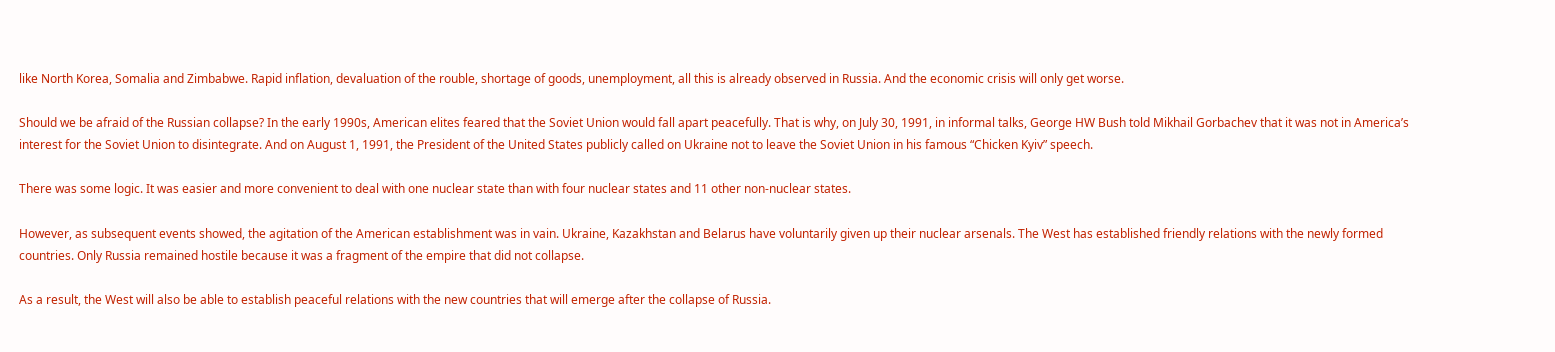like North Korea, Somalia and Zimbabwe. Rapid inflation, devaluation of the rouble, shortage of goods, unemployment, all this is already observed in Russia. And the economic crisis will only get worse.

Should we be afraid of the Russian collapse? In the early 1990s, American elites feared that the Soviet Union would fall apart peacefully. That is why, on July 30, 1991, in informal talks, George HW Bush told Mikhail Gorbachev that it was not in America’s interest for the Soviet Union to disintegrate. And on August 1, 1991, the President of the United States publicly called on Ukraine not to leave the Soviet Union in his famous “Chicken Kyiv” speech.

There was some logic. It was easier and more convenient to deal with one nuclear state than with four nuclear states and 11 other non-nuclear states.

However, as subsequent events showed, the agitation of the American establishment was in vain. Ukraine, Kazakhstan and Belarus have voluntarily given up their nuclear arsenals. The West has established friendly relations with the newly formed countries. Only Russia remained hostile because it was a fragment of the empire that did not collapse.

As a result, the West will also be able to establish peaceful relations with the new countries that will emerge after the collapse of Russia.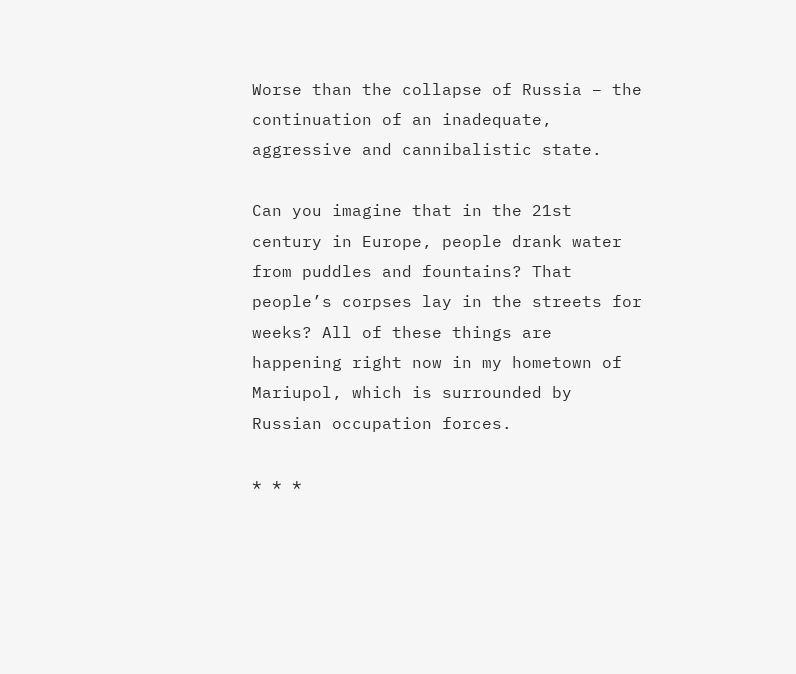Worse than the collapse of Russia – the continuation of an inadequate, aggressive and cannibalistic state.

Can you imagine that in the 21st century in Europe, people drank water from puddles and fountains? That people’s corpses lay in the streets for weeks? All of these things are happening right now in my hometown of Mariupol, which is surrounded by Russian occupation forces.

* * *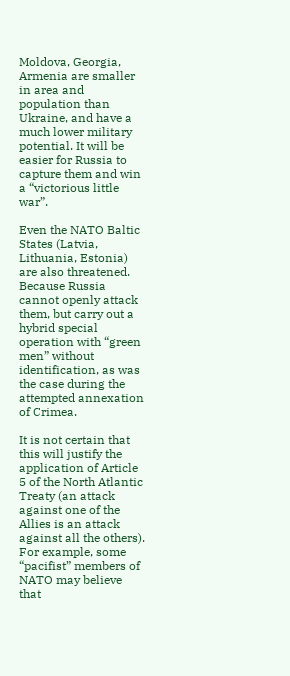Moldova, Georgia, Armenia are smaller in area and population than Ukraine, and have a much lower military potential. It will be easier for Russia to capture them and win a “victorious little war”.

Even the NATO Baltic States (Latvia, Lithuania, Estonia) are also threatened. Because Russia cannot openly attack them, but carry out a hybrid special operation with “green men” without identification, as was the case during the attempted annexation of Crimea.

It is not certain that this will justify the application of Article 5 of the North Atlantic Treaty (an attack against one of the Allies is an attack against all the others). For example, some “pacifist” members of NATO may believe that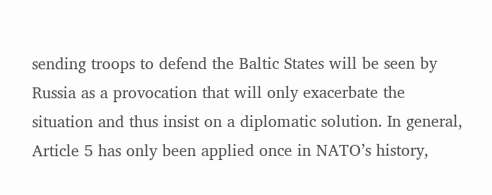sending troops to defend the Baltic States will be seen by Russia as a provocation that will only exacerbate the situation and thus insist on a diplomatic solution. In general, Article 5 has only been applied once in NATO’s history,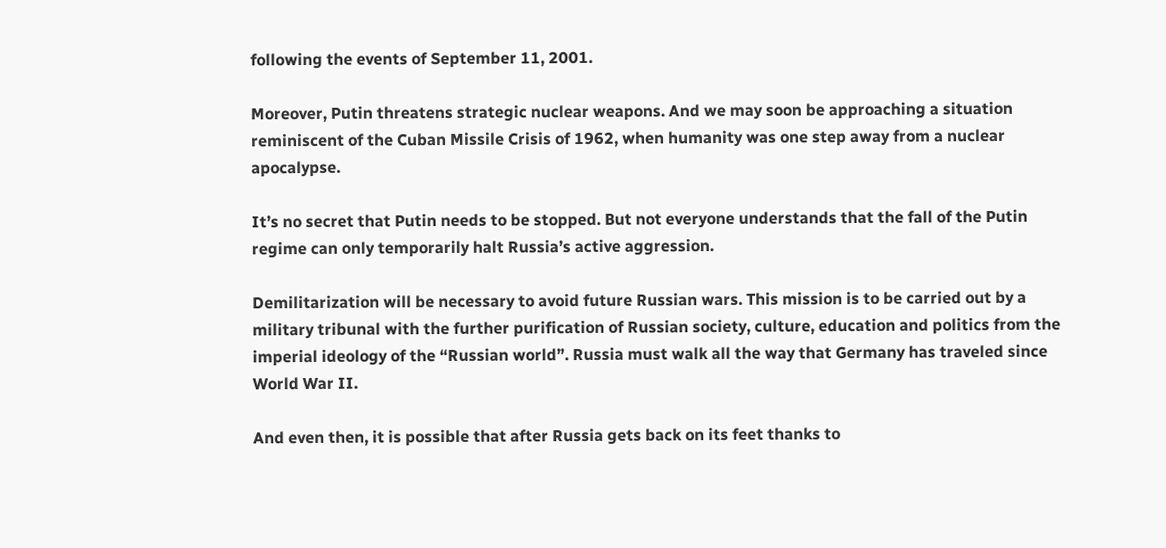following the events of September 11, 2001.

Moreover, Putin threatens strategic nuclear weapons. And we may soon be approaching a situation reminiscent of the Cuban Missile Crisis of 1962, when humanity was one step away from a nuclear apocalypse.

It’s no secret that Putin needs to be stopped. But not everyone understands that the fall of the Putin regime can only temporarily halt Russia’s active aggression.

Demilitarization will be necessary to avoid future Russian wars. This mission is to be carried out by a military tribunal with the further purification of Russian society, culture, education and politics from the imperial ideology of the “Russian world”. Russia must walk all the way that Germany has traveled since World War II.

And even then, it is possible that after Russia gets back on its feet thanks to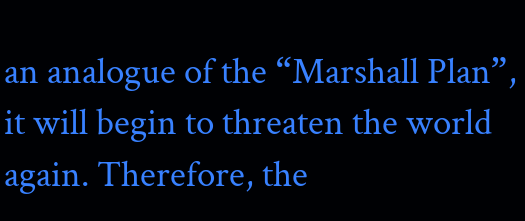an analogue of the “Marshall Plan”, it will begin to threaten the world again. Therefore, the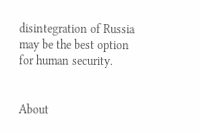disintegration of Russia may be the best option for human security.


About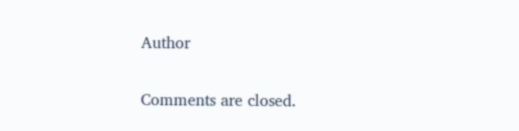Author

Comments are closed.